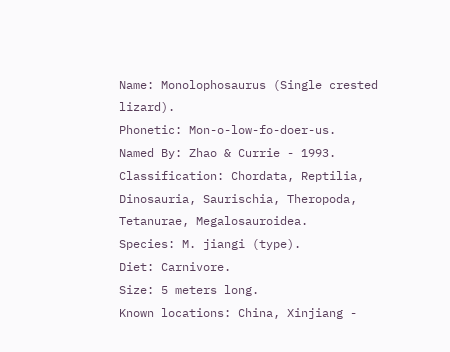Name: Monolophosaurus (Single crested lizard).
Phonetic: Mon-o-low-fo-doer-us.
Named By: Zhao & Currie - 1993.
Classification: Chordata, Reptilia, Dinosauria, Saurischia, Theropoda, Tetanurae, Megalosauroidea.
Species: M. jiangi (type).
Diet: Carnivore.
Size: 5 meters long.
Known locations: China, Xinjiang -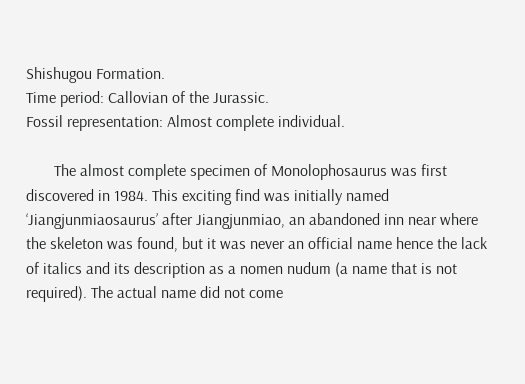Shishugou Formation.
Time period: Callovian of the Jurassic.
Fossil representation: Almost complete individual.

       The almost complete specimen of Monolophosaurus was first discovered in 1984. This exciting find was initially named ‘Jiangjunmiaosaurus’ after Jiangjunmiao, an abandoned inn near where the skeleton was found, but it was never an official name hence the lack of italics and its description as a nomen nudum (a name that is not required). The actual name did not come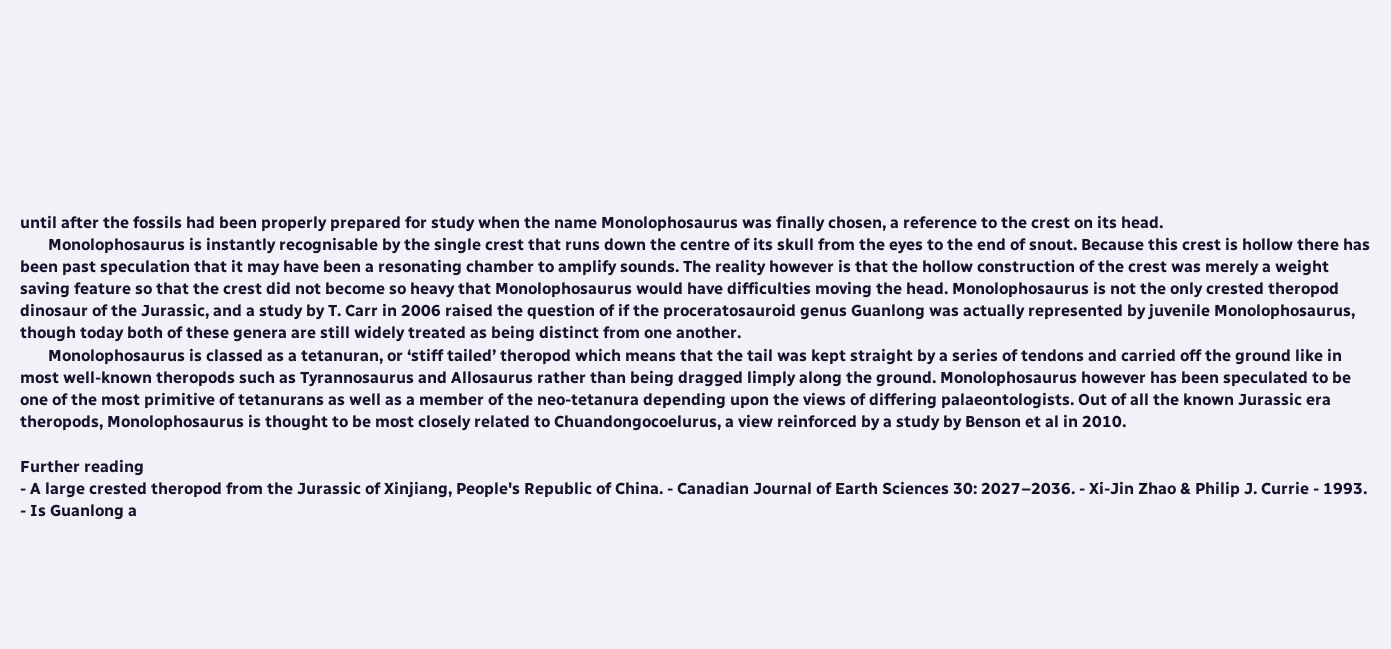until after the fossils had been properly prepared for study when the name Monolophosaurus was finally chosen, a reference to the crest on its head.
       Monolophosaurus is instantly recognisable by the single crest that runs down the centre of its skull from the eyes to the end of snout. Because this crest is hollow there has been past speculation that it may have been a resonating chamber to amplify sounds. The reality however is that the hollow construction of the crest was merely a weight saving feature so that the crest did not become so heavy that Monolophosaurus would have difficulties moving the head. Monolophosaurus is not the only crested theropod dinosaur of the Jurassic, and a study by T. Carr in 2006 raised the question of if the proceratosauroid genus Guanlong was actually represented by juvenile Monolophosaurus, though today both of these genera are still widely treated as being distinct from one another.
       Monolophosaurus is classed as a tetanuran, or ‘stiff tailed’ theropod which means that the tail was kept straight by a series of tendons and carried off the ground like in most well-known theropods such as Tyrannosaurus and Allosaurus rather than being dragged limply along the ground. Monolophosaurus however has been speculated to be one of the most primitive of tetanurans as well as a member of the neo-tetanura depending upon the views of differing palaeontologists. Out of all the known Jurassic era theropods, Monolophosaurus is thought to be most closely related to Chuandongocoelurus, a view reinforced by a study by Benson et al in 2010.

Further reading
- A large crested theropod from the Jurassic of Xinjiang, People's Republic of China. - Canadian Journal of Earth Sciences 30: 2027–2036. - Xi-Jin Zhao & Philip J. Currie - 1993.
- Is Guanlong a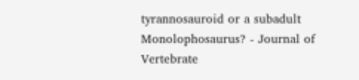tyrannosauroid or a subadult Monolophosaurus? - Journal of Vertebrate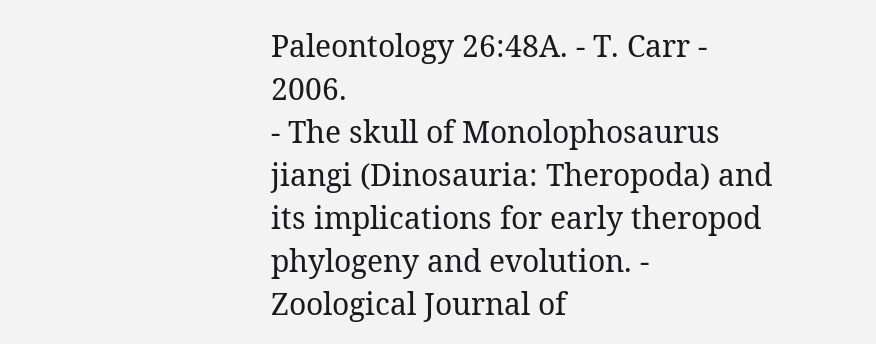Paleontology 26:48A. - T. Carr - 2006.
- The skull of Monolophosaurus jiangi (Dinosauria: Theropoda) and its implications for early theropod phylogeny and evolution. - Zoological Journal of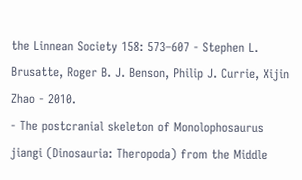the Linnean Society 158: 573–607 - Stephen L. Brusatte, Roger B. J. Benson, Philip J. Currie, Xijin Zhao - 2010.
- The postcranial skeleton of Monolophosaurus jiangi (Dinosauria: Theropoda) from the Middle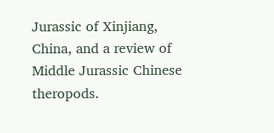Jurassic of Xinjiang, China, and a review of Middle Jurassic Chinese theropods.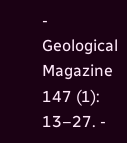- Geological Magazine 147 (1): 13–27. -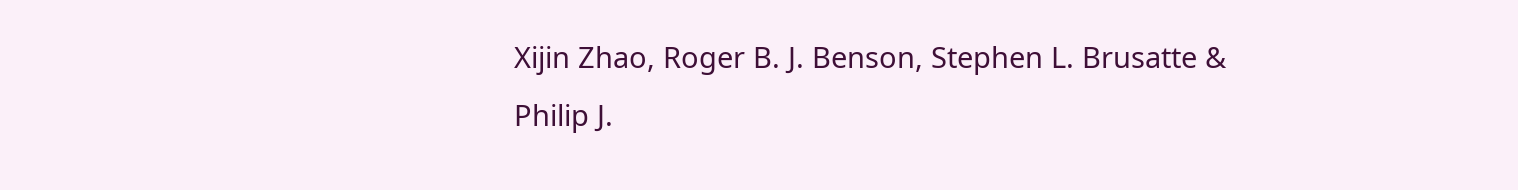Xijin Zhao, Roger B. J. Benson, Stephen L. Brusatte & Philip J.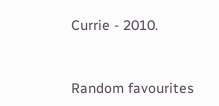Currie - 2010.


Random favourites